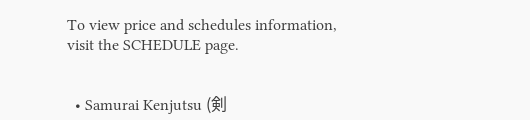To view price and schedules information, visit the SCHEDULE page.


  • Samurai Kenjutsu (剣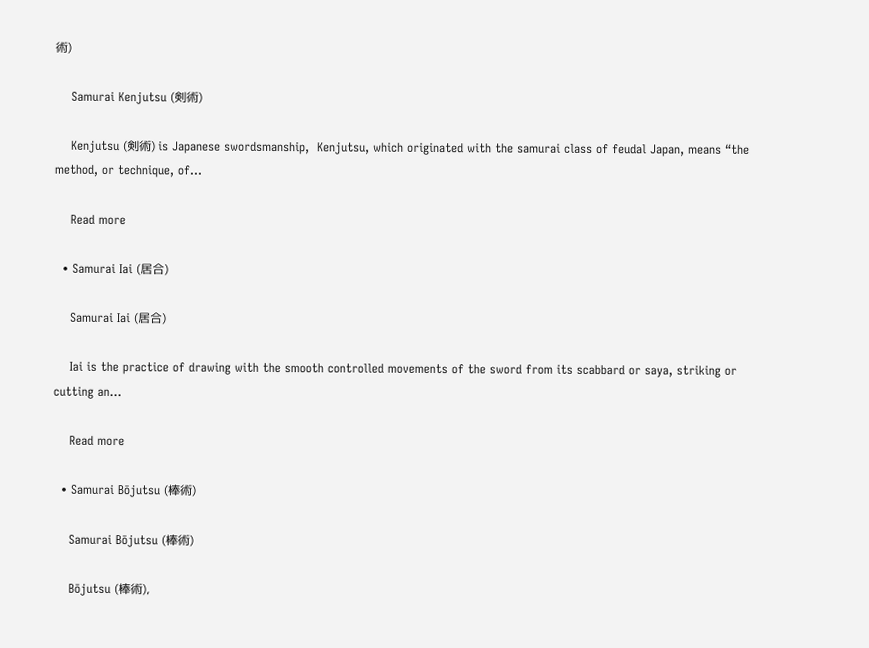術)

    Samurai Kenjutsu (剣術)

    Kenjutsu (剣術) is Japanese swordsmanship,  Kenjutsu, which originated with the samurai class of feudal Japan, means “the method, or technique, of…

    Read more

  • Samurai Iai (居合)

    Samurai Iai (居合)

    Iai is the practice of drawing with the smooth controlled movements of the sword from its scabbard or saya, striking or cutting an…

    Read more

  • Samurai Bōjutsu (棒術)

    Samurai Bōjutsu (棒術)

    Bōjutsu (棒術),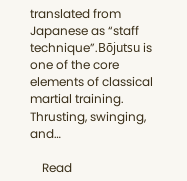translated from Japanese as “staff technique”.Bōjutsu is one of the core elements of classical martial training. Thrusting, swinging, and…

    Read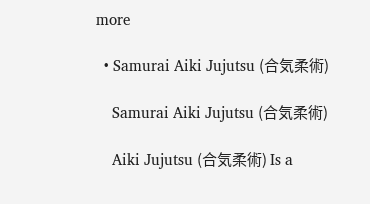more

  • Samurai Aiki Jujutsu (合気柔術)

    Samurai Aiki Jujutsu (合気柔術)

    Aiki Jujutsu (合気柔術) Is a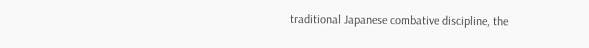traditional Japanese combative discipline, the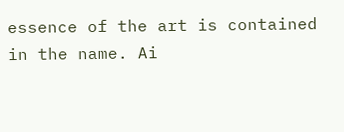essence of the art is contained in the name. Ai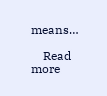means…

    Read more